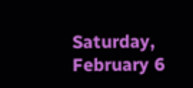Saturday, February 6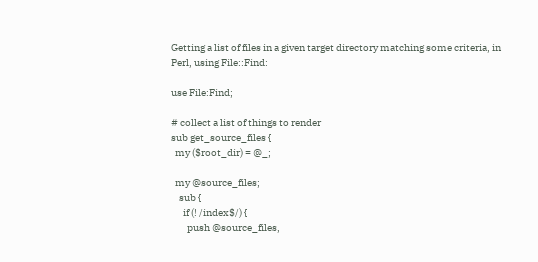Getting a list of files in a given target directory matching some criteria, in Perl, using File::Find:

use File:Find;

# collect a list of things to render
sub get_source_files {
  my ($root_dir) = @_;

  my @source_files;
    sub {
      if (! /index$/) {
        push @source_files,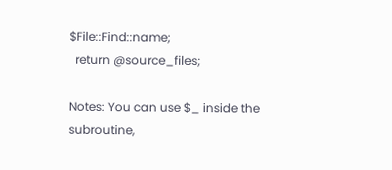$File::Find::name;
  return @source_files;

Notes: You can use $_ inside the subroutine,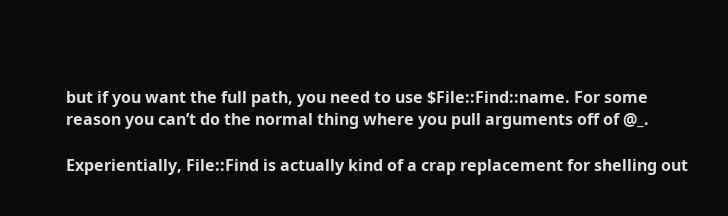but if you want the full path, you need to use $File::Find::name. For some reason you can’t do the normal thing where you pull arguments off of @_.

Experientially, File::Find is actually kind of a crap replacement for shelling out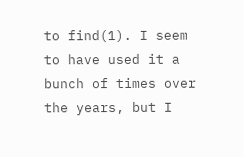to find(1). I seem to have used it a bunch of times over the years, but I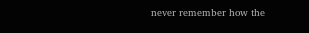never remember how the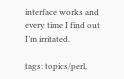interface works and every time I find out I’m irritated.

tags: topics/perl,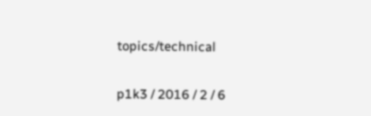topics/technical

p1k3 / 2016 / 2 / 6